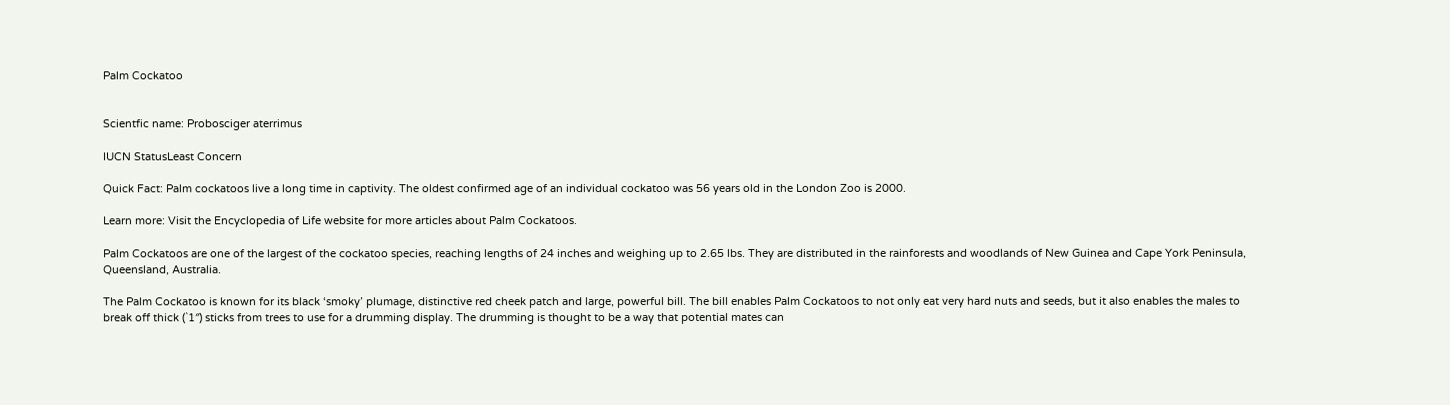Palm Cockatoo


Scientfic name: Probosciger aterrimus

IUCN StatusLeast Concern

Quick Fact: Palm cockatoos live a long time in captivity. The oldest confirmed age of an individual cockatoo was 56 years old in the London Zoo is 2000.

Learn more: Visit the Encyclopedia of Life website for more articles about Palm Cockatoos.

Palm Cockatoos are one of the largest of the cockatoo species, reaching lengths of 24 inches and weighing up to 2.65 lbs. They are distributed in the rainforests and woodlands of New Guinea and Cape York Peninsula, Queensland, Australia.

The Palm Cockatoo is known for its black ‘smoky’ plumage, distinctive red cheek patch and large, powerful bill. The bill enables Palm Cockatoos to not only eat very hard nuts and seeds, but it also enables the males to break off thick (`1″) sticks from trees to use for a drumming display. The drumming is thought to be a way that potential mates can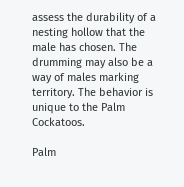assess the durability of a nesting hollow that the male has chosen. The drumming may also be a way of males marking territory. The behavior is unique to the Palm Cockatoos.

Palm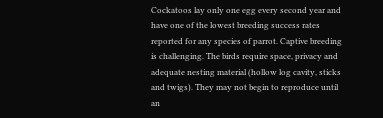Cockatoos lay only one egg every second year and have one of the lowest breeding success rates reported for any species of parrot. Captive breeding is challenging. The birds require space, privacy and adequate nesting material (hollow log cavity, sticks and twigs). They may not begin to reproduce until an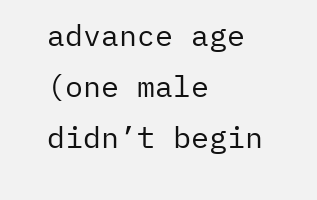advance age (one male didn’t begin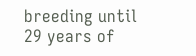breeding until 29 years of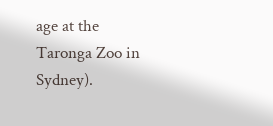age at the Taronga Zoo in Sydney).